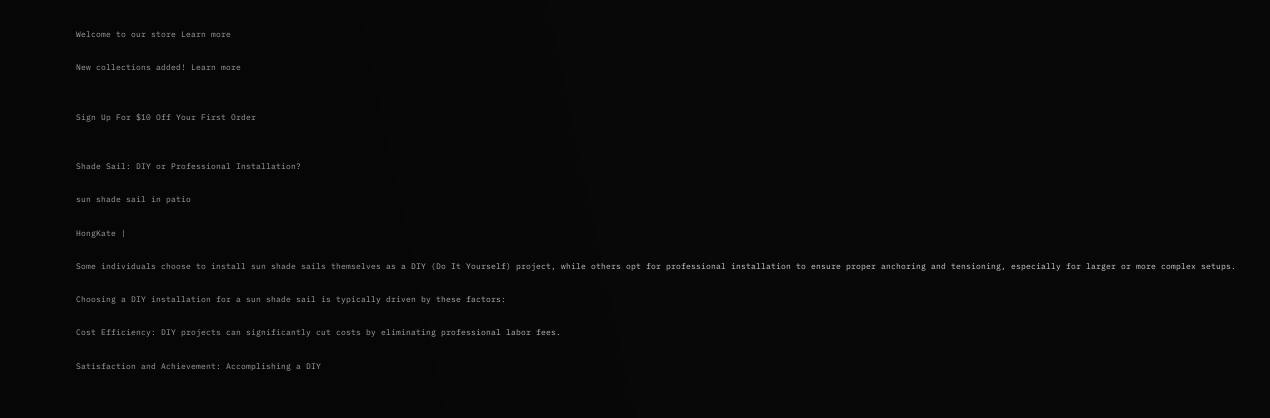Welcome to our store Learn more

New collections added! Learn more


Sign Up For $10 Off Your First Order


Shade Sail: DIY or Professional Installation?

sun shade sail in patio

HongKate |

Some individuals choose to install sun shade sails themselves as a DIY (Do It Yourself) project, while others opt for professional installation to ensure proper anchoring and tensioning, especially for larger or more complex setups.

Choosing a DIY installation for a sun shade sail is typically driven by these factors:

Cost Efficiency: DIY projects can significantly cut costs by eliminating professional labor fees.

Satisfaction and Achievement: Accomplishing a DIY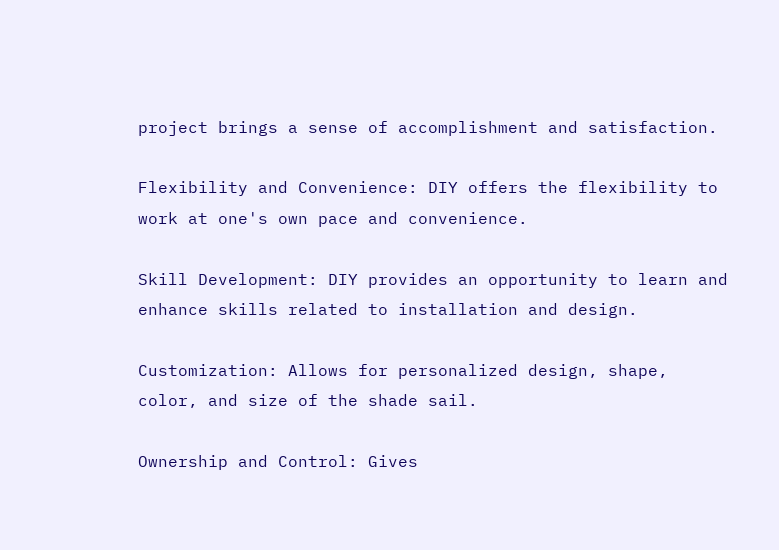project brings a sense of accomplishment and satisfaction.

Flexibility and Convenience: DIY offers the flexibility to work at one's own pace and convenience.

Skill Development: DIY provides an opportunity to learn and enhance skills related to installation and design.

Customization: Allows for personalized design, shape, color, and size of the shade sail.

Ownership and Control: Gives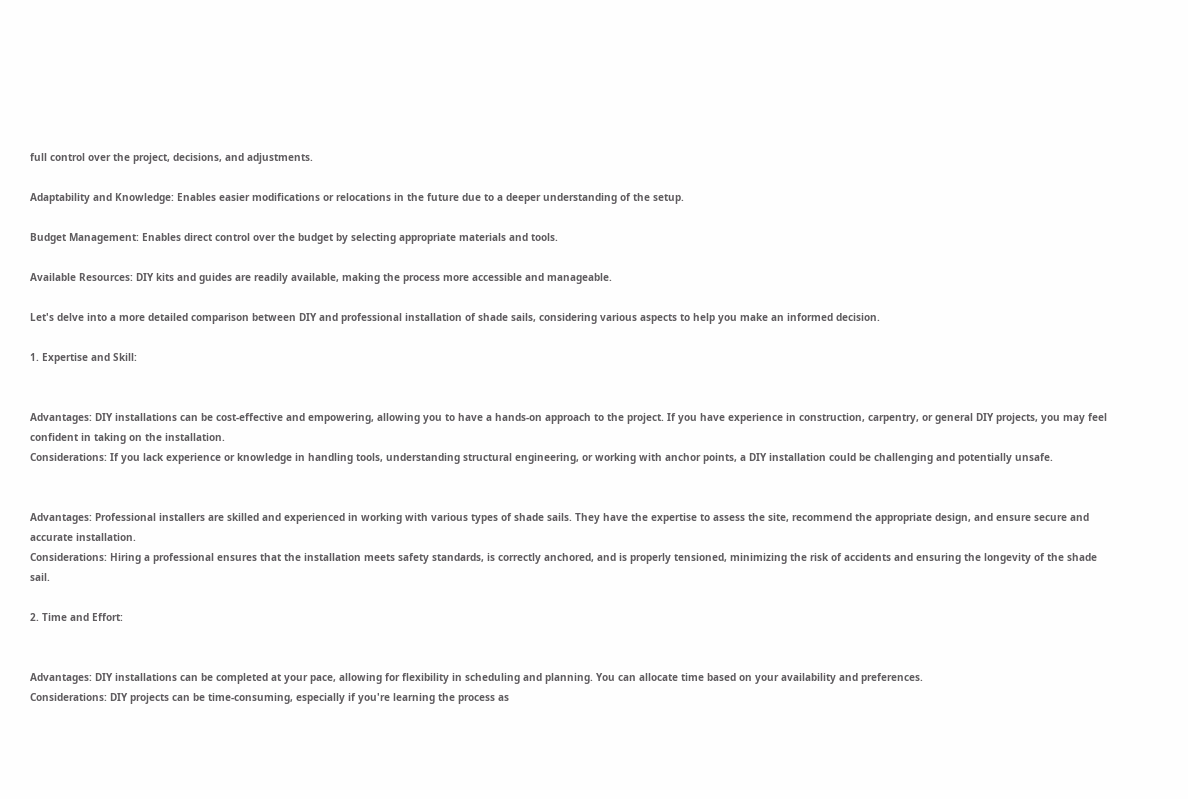full control over the project, decisions, and adjustments.

Adaptability and Knowledge: Enables easier modifications or relocations in the future due to a deeper understanding of the setup.

Budget Management: Enables direct control over the budget by selecting appropriate materials and tools.

Available Resources: DIY kits and guides are readily available, making the process more accessible and manageable.

Let's delve into a more detailed comparison between DIY and professional installation of shade sails, considering various aspects to help you make an informed decision.

1. Expertise and Skill:


Advantages: DIY installations can be cost-effective and empowering, allowing you to have a hands-on approach to the project. If you have experience in construction, carpentry, or general DIY projects, you may feel confident in taking on the installation.
Considerations: If you lack experience or knowledge in handling tools, understanding structural engineering, or working with anchor points, a DIY installation could be challenging and potentially unsafe.


Advantages: Professional installers are skilled and experienced in working with various types of shade sails. They have the expertise to assess the site, recommend the appropriate design, and ensure secure and accurate installation.
Considerations: Hiring a professional ensures that the installation meets safety standards, is correctly anchored, and is properly tensioned, minimizing the risk of accidents and ensuring the longevity of the shade sail.

2. Time and Effort:


Advantages: DIY installations can be completed at your pace, allowing for flexibility in scheduling and planning. You can allocate time based on your availability and preferences.
Considerations: DIY projects can be time-consuming, especially if you're learning the process as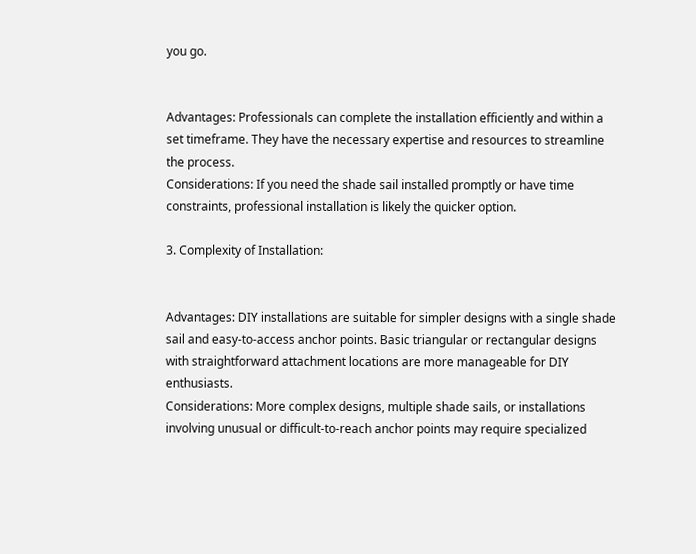you go.


Advantages: Professionals can complete the installation efficiently and within a set timeframe. They have the necessary expertise and resources to streamline the process.
Considerations: If you need the shade sail installed promptly or have time constraints, professional installation is likely the quicker option.

3. Complexity of Installation:


Advantages: DIY installations are suitable for simpler designs with a single shade sail and easy-to-access anchor points. Basic triangular or rectangular designs with straightforward attachment locations are more manageable for DIY enthusiasts.
Considerations: More complex designs, multiple shade sails, or installations involving unusual or difficult-to-reach anchor points may require specialized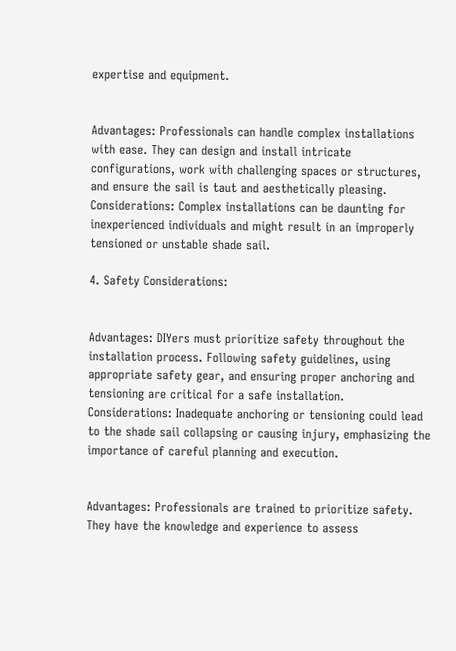expertise and equipment.


Advantages: Professionals can handle complex installations with ease. They can design and install intricate configurations, work with challenging spaces or structures, and ensure the sail is taut and aesthetically pleasing.
Considerations: Complex installations can be daunting for inexperienced individuals and might result in an improperly tensioned or unstable shade sail.

4. Safety Considerations:


Advantages: DIYers must prioritize safety throughout the installation process. Following safety guidelines, using appropriate safety gear, and ensuring proper anchoring and tensioning are critical for a safe installation.
Considerations: Inadequate anchoring or tensioning could lead to the shade sail collapsing or causing injury, emphasizing the importance of careful planning and execution.


Advantages: Professionals are trained to prioritize safety. They have the knowledge and experience to assess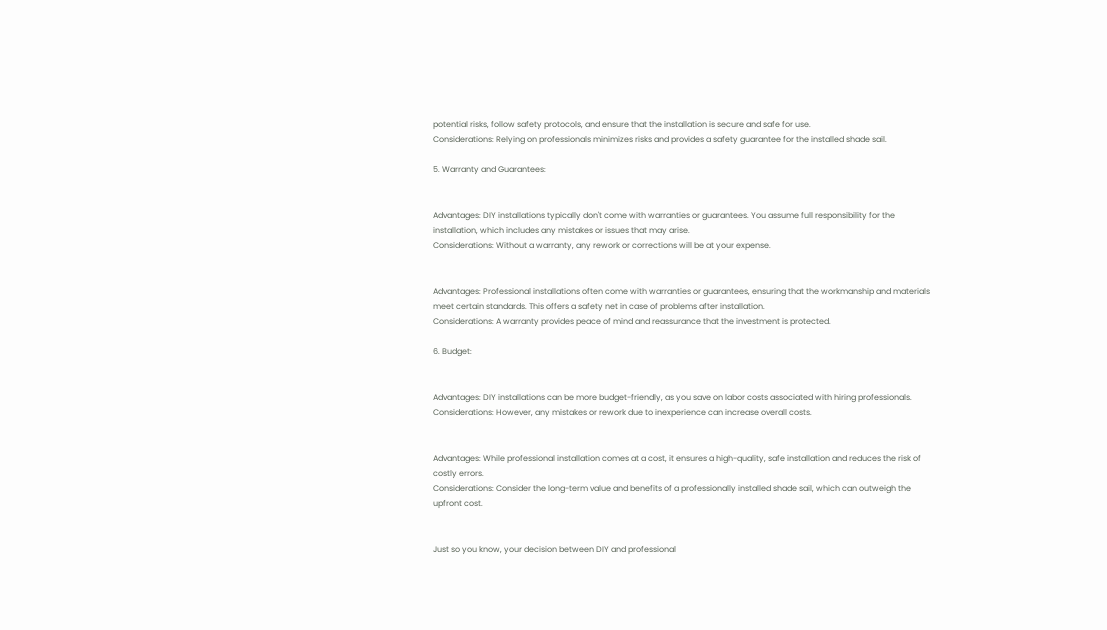potential risks, follow safety protocols, and ensure that the installation is secure and safe for use.
Considerations: Relying on professionals minimizes risks and provides a safety guarantee for the installed shade sail.

5. Warranty and Guarantees:


Advantages: DIY installations typically don't come with warranties or guarantees. You assume full responsibility for the installation, which includes any mistakes or issues that may arise.
Considerations: Without a warranty, any rework or corrections will be at your expense.


Advantages: Professional installations often come with warranties or guarantees, ensuring that the workmanship and materials meet certain standards. This offers a safety net in case of problems after installation.
Considerations: A warranty provides peace of mind and reassurance that the investment is protected.

6. Budget:


Advantages: DIY installations can be more budget-friendly, as you save on labor costs associated with hiring professionals.
Considerations: However, any mistakes or rework due to inexperience can increase overall costs.


Advantages: While professional installation comes at a cost, it ensures a high-quality, safe installation and reduces the risk of costly errors.
Considerations: Consider the long-term value and benefits of a professionally installed shade sail, which can outweigh the upfront cost.


Just so you know, your decision between DIY and professional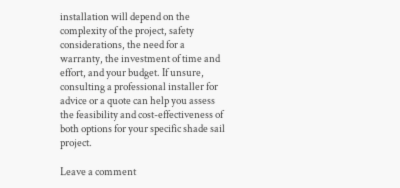installation will depend on the complexity of the project, safety considerations, the need for a warranty, the investment of time and effort, and your budget. If unsure, consulting a professional installer for advice or a quote can help you assess the feasibility and cost-effectiveness of both options for your specific shade sail project.

Leave a comment